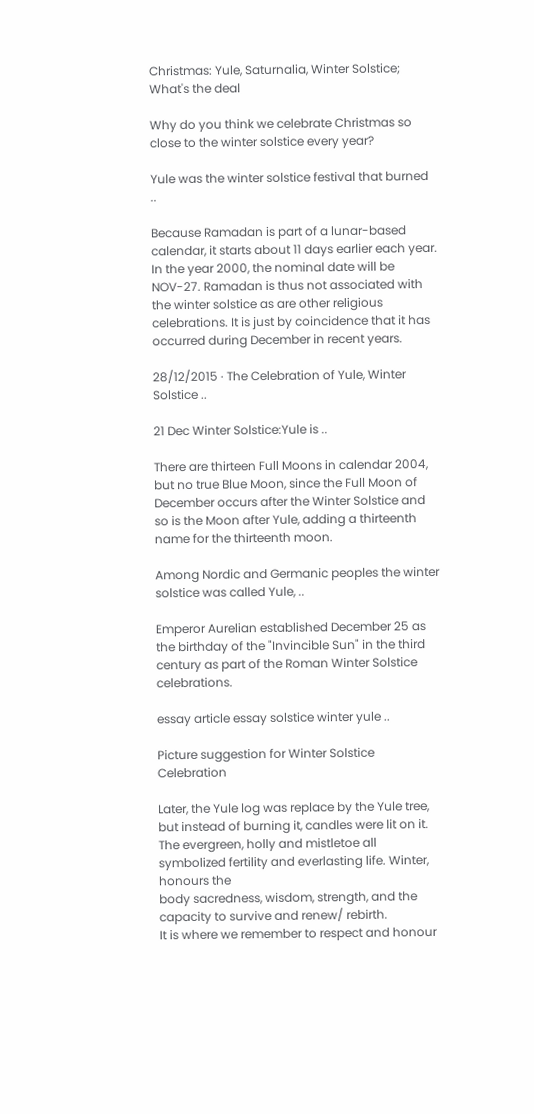Christmas: Yule, Saturnalia, Winter Solstice; What's the deal

Why do you think we celebrate Christmas so close to the winter solstice every year?

Yule was the winter solstice festival that burned ..

Because Ramadan is part of a lunar-based calendar, it starts about 11 days earlier each year. In the year 2000, the nominal date will be NOV-27. Ramadan is thus not associated with the winter solstice as are other religious celebrations. It is just by coincidence that it has occurred during December in recent years.

28/12/2015 · The Celebration of Yule, Winter Solstice ..

21 Dec Winter Solstice:Yule is ..

There are thirteen Full Moons in calendar 2004, but no true Blue Moon, since the Full Moon of December occurs after the Winter Solstice and so is the Moon after Yule, adding a thirteenth name for the thirteenth moon.

Among Nordic and Germanic peoples the winter solstice was called Yule, ..

Emperor Aurelian established December 25 as the birthday of the "Invincible Sun" in the third century as part of the Roman Winter Solstice celebrations.

essay article essay solstice winter yule ..

Picture suggestion for Winter Solstice Celebration

Later, the Yule log was replace by the Yule tree, but instead of burning it, candles were lit on it.
The evergreen, holly and mistletoe all symbolized fertility and everlasting life. Winter, honours the
body sacredness, wisdom, strength, and the capacity to survive and renew/ rebirth.
It is where we remember to respect and honour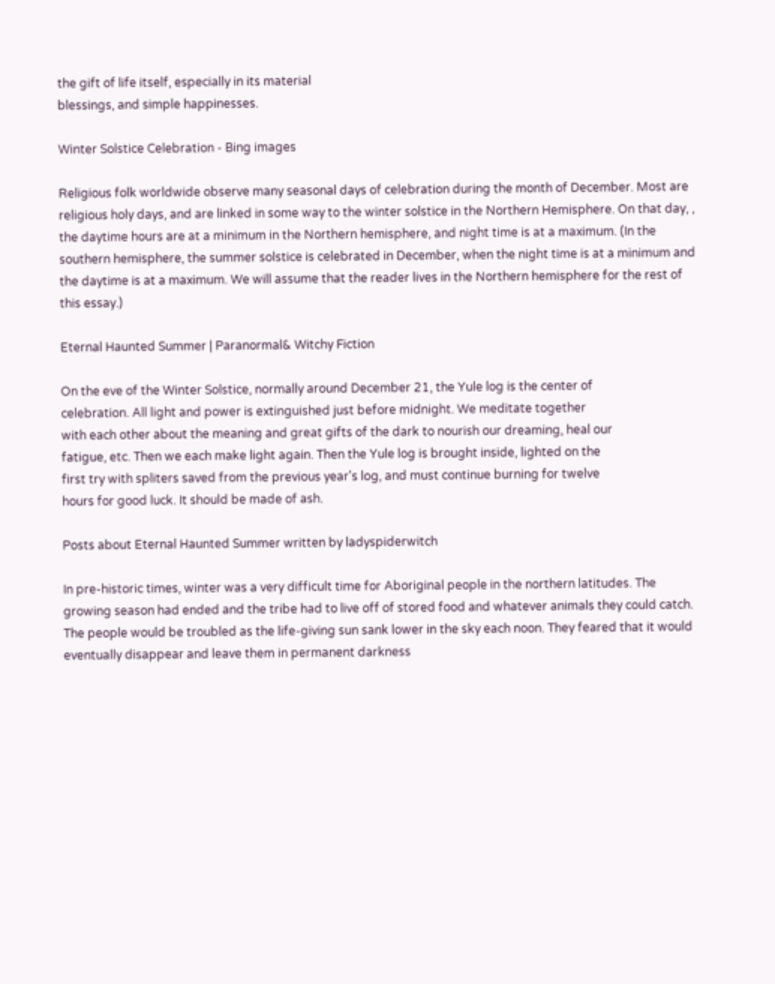the gift of life itself, especially in its material
blessings, and simple happinesses.

Winter Solstice Celebration - Bing images

Religious folk worldwide observe many seasonal days of celebration during the month of December. Most are religious holy days, and are linked in some way to the winter solstice in the Northern Hemisphere. On that day, , the daytime hours are at a minimum in the Northern hemisphere, and night time is at a maximum. (In the southern hemisphere, the summer solstice is celebrated in December, when the night time is at a minimum and the daytime is at a maximum. We will assume that the reader lives in the Northern hemisphere for the rest of this essay.)

Eternal Haunted Summer | Paranormal& Witchy Fiction

On the eve of the Winter Solstice, normally around December 21, the Yule log is the center of
celebration. All light and power is extinguished just before midnight. We meditate together
with each other about the meaning and great gifts of the dark to nourish our dreaming, heal our
fatigue, etc. Then we each make light again. Then the Yule log is brought inside, lighted on the
first try with spliters saved from the previous year's log, and must continue burning for twelve
hours for good luck. It should be made of ash.

Posts about Eternal Haunted Summer written by ladyspiderwitch

In pre-historic times, winter was a very difficult time for Aboriginal people in the northern latitudes. The growing season had ended and the tribe had to live off of stored food and whatever animals they could catch. The people would be troubled as the life-giving sun sank lower in the sky each noon. They feared that it would eventually disappear and leave them in permanent darkness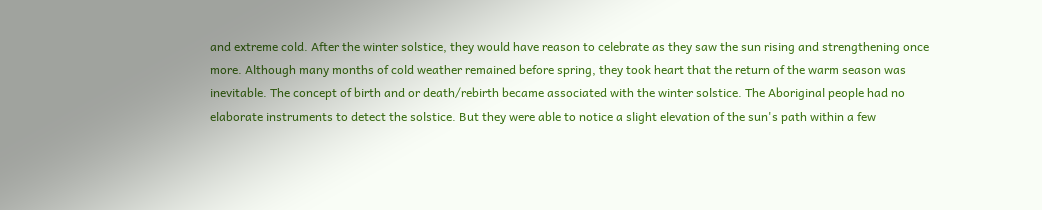and extreme cold. After the winter solstice, they would have reason to celebrate as they saw the sun rising and strengthening once more. Although many months of cold weather remained before spring, they took heart that the return of the warm season was inevitable. The concept of birth and or death/rebirth became associated with the winter solstice. The Aboriginal people had no elaborate instruments to detect the solstice. But they were able to notice a slight elevation of the sun's path within a few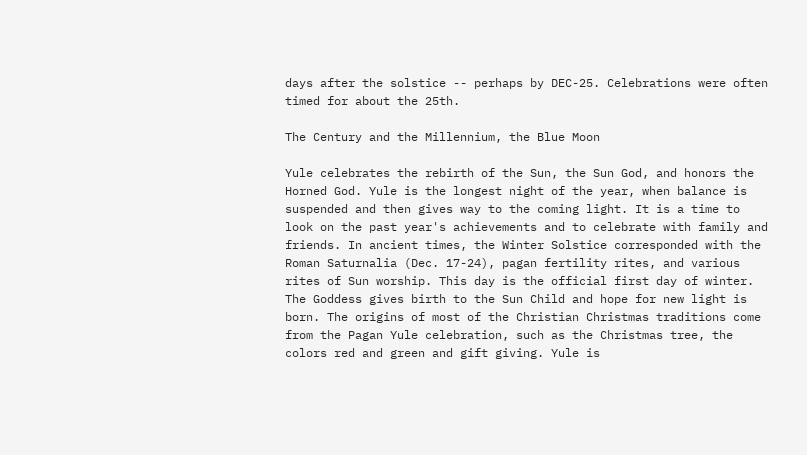days after the solstice -- perhaps by DEC-25. Celebrations were often timed for about the 25th.

The Century and the Millennium, the Blue Moon

Yule celebrates the rebirth of the Sun, the Sun God, and honors the Horned God. Yule is the longest night of the year, when balance is suspended and then gives way to the coming light. It is a time to look on the past year's achievements and to celebrate with family and friends. In ancient times, the Winter Solstice corresponded with the Roman Saturnalia (Dec. 17-24), pagan fertility rites, and various rites of Sun worship. This day is the official first day of winter. The Goddess gives birth to the Sun Child and hope for new light is born. The origins of most of the Christian Christmas traditions come from the Pagan Yule celebration, such as the Christmas tree, the colors red and green and gift giving. Yule is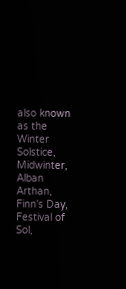also known as the Winter Solstice, Midwinter, Alban Arthan, Finn's Day, Festival of Sol,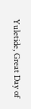Yuletide, Great Day of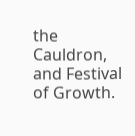the Cauldron, and Festival of Growth.